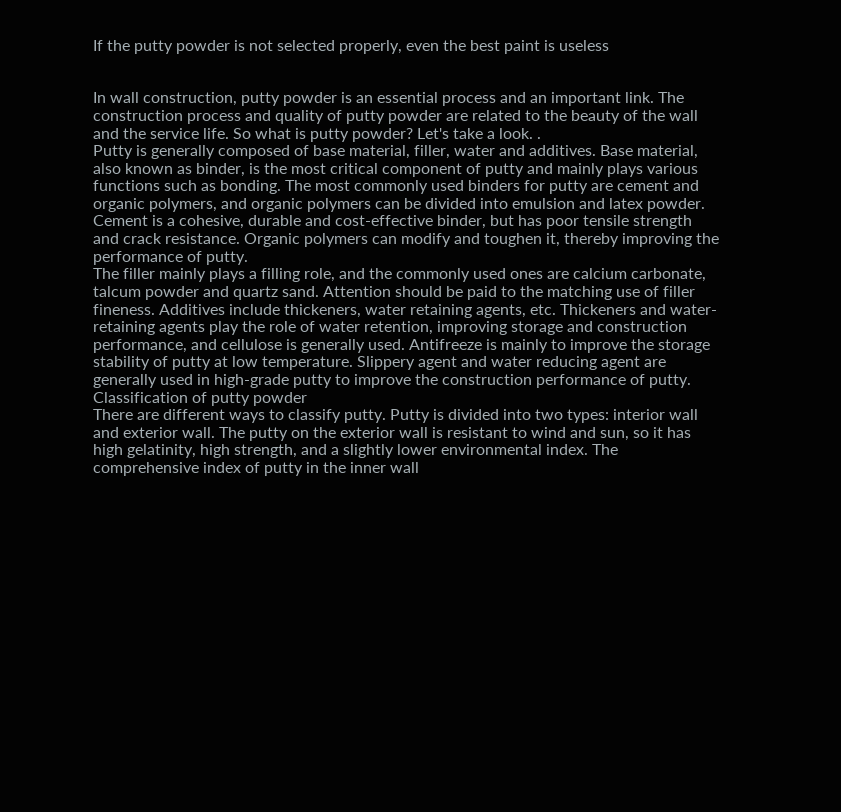If the putty powder is not selected properly, even the best paint is useless


In wall construction, putty powder is an essential process and an important link. The construction process and quality of putty powder are related to the beauty of the wall and the service life. So what is putty powder? Let's take a look. .
Putty is generally composed of base material, filler, water and additives. Base material, also known as binder, is the most critical component of putty and mainly plays various functions such as bonding. The most commonly used binders for putty are cement and organic polymers, and organic polymers can be divided into emulsion and latex powder. Cement is a cohesive, durable and cost-effective binder, but has poor tensile strength and crack resistance. Organic polymers can modify and toughen it, thereby improving the performance of putty.
The filler mainly plays a filling role, and the commonly used ones are calcium carbonate, talcum powder and quartz sand. Attention should be paid to the matching use of filler fineness. Additives include thickeners, water retaining agents, etc. Thickeners and water-retaining agents play the role of water retention, improving storage and construction performance, and cellulose is generally used. Antifreeze is mainly to improve the storage stability of putty at low temperature. Slippery agent and water reducing agent are generally used in high-grade putty to improve the construction performance of putty.
Classification of putty powder
There are different ways to classify putty. Putty is divided into two types: interior wall and exterior wall. The putty on the exterior wall is resistant to wind and sun, so it has high gelatinity, high strength, and a slightly lower environmental index. The comprehensive index of putty in the inner wall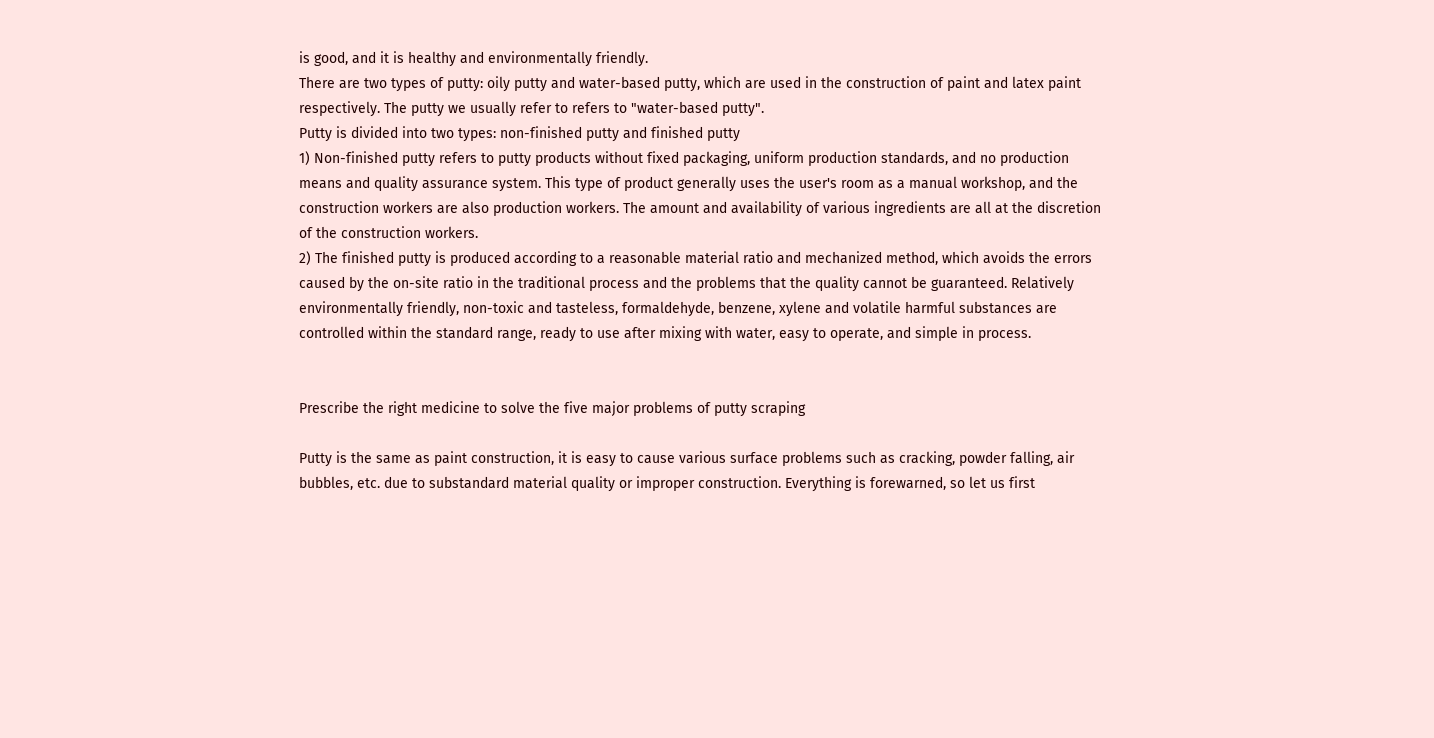is good, and it is healthy and environmentally friendly.
There are two types of putty: oily putty and water-based putty, which are used in the construction of paint and latex paint respectively. The putty we usually refer to refers to "water-based putty".
Putty is divided into two types: non-finished putty and finished putty
1) Non-finished putty refers to putty products without fixed packaging, uniform production standards, and no production means and quality assurance system. This type of product generally uses the user's room as a manual workshop, and the construction workers are also production workers. The amount and availability of various ingredients are all at the discretion of the construction workers.
2) The finished putty is produced according to a reasonable material ratio and mechanized method, which avoids the errors caused by the on-site ratio in the traditional process and the problems that the quality cannot be guaranteed. Relatively environmentally friendly, non-toxic and tasteless, formaldehyde, benzene, xylene and volatile harmful substances are controlled within the standard range, ready to use after mixing with water, easy to operate, and simple in process.


Prescribe the right medicine to solve the five major problems of putty scraping

Putty is the same as paint construction, it is easy to cause various surface problems such as cracking, powder falling, air bubbles, etc. due to substandard material quality or improper construction. Everything is forewarned, so let us first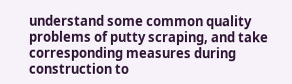understand some common quality problems of putty scraping, and take corresponding measures during construction to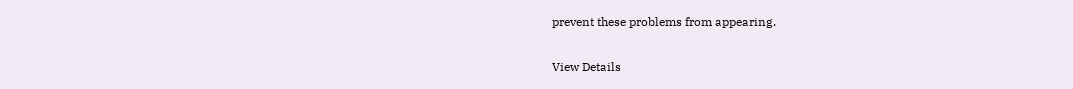prevent these problems from appearing.

View Details